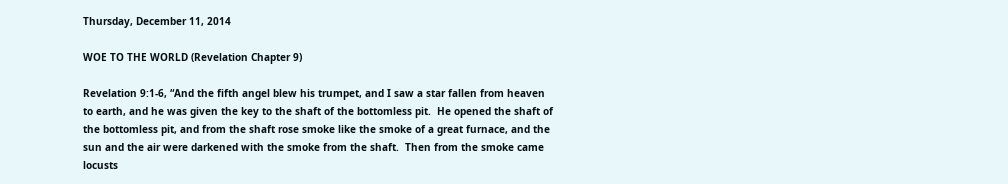Thursday, December 11, 2014

WOE TO THE WORLD (Revelation Chapter 9)

Revelation 9:1-6, “And the fifth angel blew his trumpet, and I saw a star fallen from heaven to earth, and he was given the key to the shaft of the bottomless pit.  He opened the shaft of the bottomless pit, and from the shaft rose smoke like the smoke of a great furnace, and the sun and the air were darkened with the smoke from the shaft.  Then from the smoke came locusts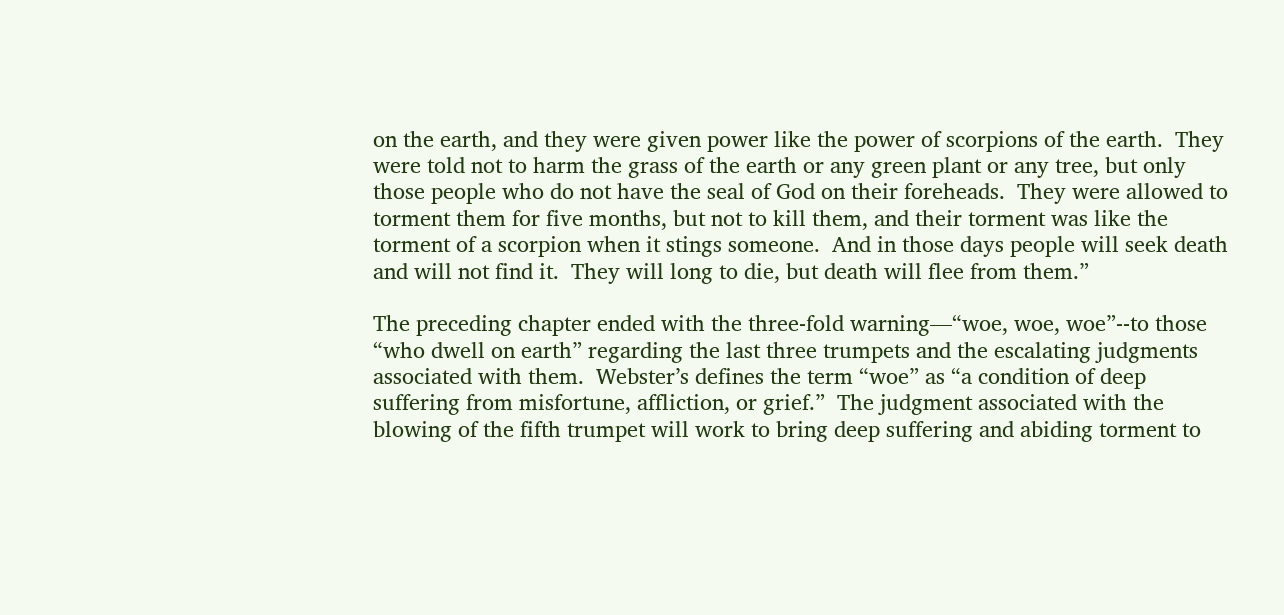on the earth, and they were given power like the power of scorpions of the earth.  They were told not to harm the grass of the earth or any green plant or any tree, but only those people who do not have the seal of God on their foreheads.  They were allowed to torment them for five months, but not to kill them, and their torment was like the torment of a scorpion when it stings someone.  And in those days people will seek death and will not find it.  They will long to die, but death will flee from them.”

The preceding chapter ended with the three-fold warning—“woe, woe, woe”--to those “who dwell on earth” regarding the last three trumpets and the escalating judgments associated with them.  Webster’s defines the term “woe” as “a condition of deep suffering from misfortune, affliction, or grief.”  The judgment associated with the blowing of the fifth trumpet will work to bring deep suffering and abiding torment to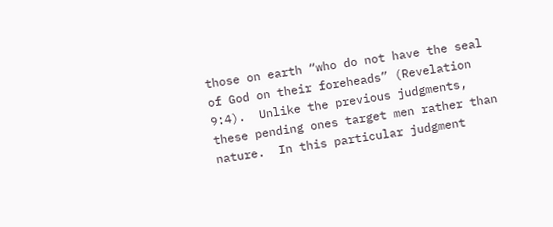those on earth “who do not have the seal of God on their foreheads” (Revelation 9:4).  Unlike the previous judgments, these pending ones target men rather than nature.  In this particular judgment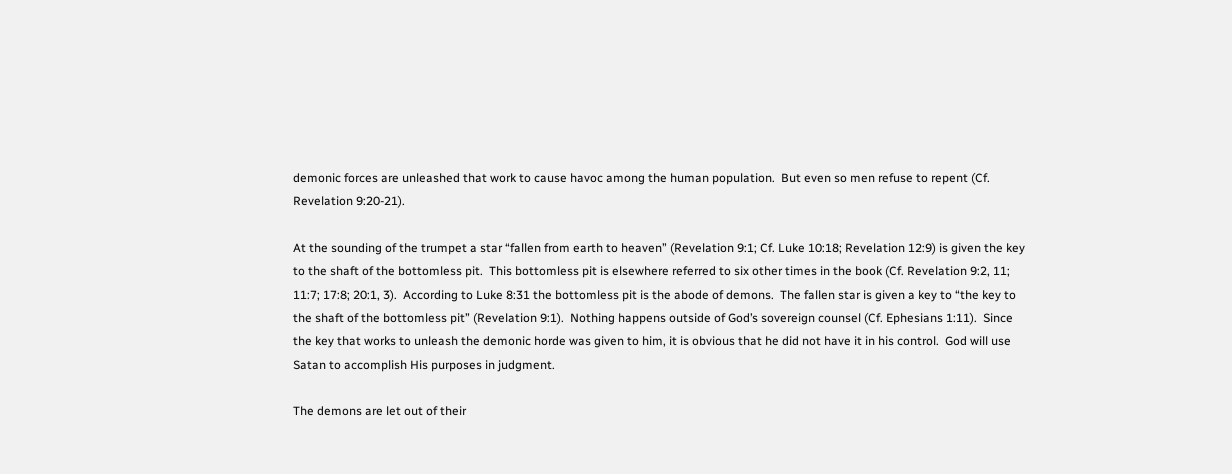demonic forces are unleashed that work to cause havoc among the human population.  But even so men refuse to repent (Cf. Revelation 9:20-21).

At the sounding of the trumpet a star “fallen from earth to heaven” (Revelation 9:1; Cf. Luke 10:18; Revelation 12:9) is given the key to the shaft of the bottomless pit.  This bottomless pit is elsewhere referred to six other times in the book (Cf. Revelation 9:2, 11; 11:7; 17:8; 20:1, 3).  According to Luke 8:31 the bottomless pit is the abode of demons.  The fallen star is given a key to “the key to the shaft of the bottomless pit” (Revelation 9:1).  Nothing happens outside of God’s sovereign counsel (Cf. Ephesians 1:11).  Since the key that works to unleash the demonic horde was given to him, it is obvious that he did not have it in his control.  God will use Satan to accomplish His purposes in judgment.

The demons are let out of their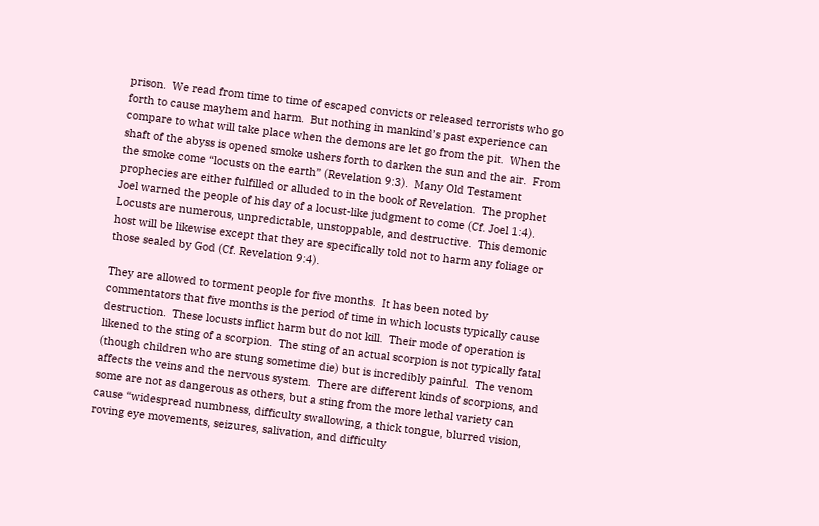prison.  We read from time to time of escaped convicts or released terrorists who go forth to cause mayhem and harm.  But nothing in mankind’s past experience can compare to what will take place when the demons are let go from the pit.  When the shaft of the abyss is opened smoke ushers forth to darken the sun and the air.  From the smoke come “locusts on the earth” (Revelation 9:3).  Many Old Testament prophecies are either fulfilled or alluded to in the book of Revelation.  The prophet Joel warned the people of his day of a locust-like judgment to come (Cf. Joel 1:4).  Locusts are numerous, unpredictable, unstoppable, and destructive.  This demonic host will be likewise except that they are specifically told not to harm any foliage or those sealed by God (Cf. Revelation 9:4).

They are allowed to torment people for five months.  It has been noted by commentators that five months is the period of time in which locusts typically cause destruction.  These locusts inflict harm but do not kill.  Their mode of operation is likened to the sting of a scorpion.  The sting of an actual scorpion is not typically fatal (though children who are stung sometime die) but is incredibly painful.  The venom affects the veins and the nervous system.  There are different kinds of scorpions, and some are not as dangerous as others, but a sting from the more lethal variety can cause “widespread numbness, difficulty swallowing, a thick tongue, blurred vision, roving eye movements, seizures, salivation, and difficulty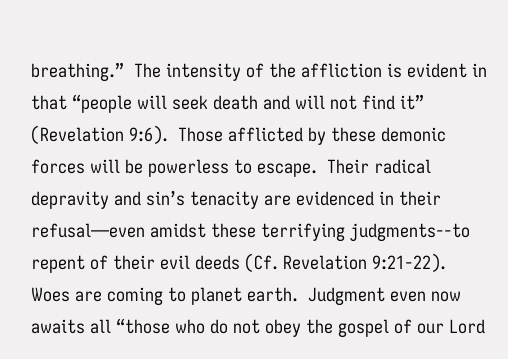breathing.”  The intensity of the affliction is evident in that “people will seek death and will not find it” (Revelation 9:6).  Those afflicted by these demonic forces will be powerless to escape.  Their radical depravity and sin’s tenacity are evidenced in their refusal—even amidst these terrifying judgments--to repent of their evil deeds (Cf. Revelation 9:21-22).  Woes are coming to planet earth.  Judgment even now awaits all “those who do not obey the gospel of our Lord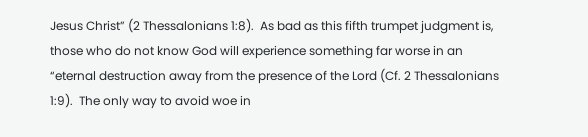Jesus Christ” (2 Thessalonians 1:8).  As bad as this fifth trumpet judgment is, those who do not know God will experience something far worse in an “eternal destruction away from the presence of the Lord (Cf. 2 Thessalonians 1:9).  The only way to avoid woe in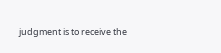judgment is to receive the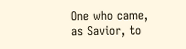One who came, as Savior, to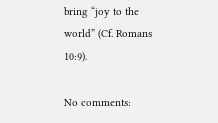bring “joy to the world” (Cf. Romans 10:9).

No comments: